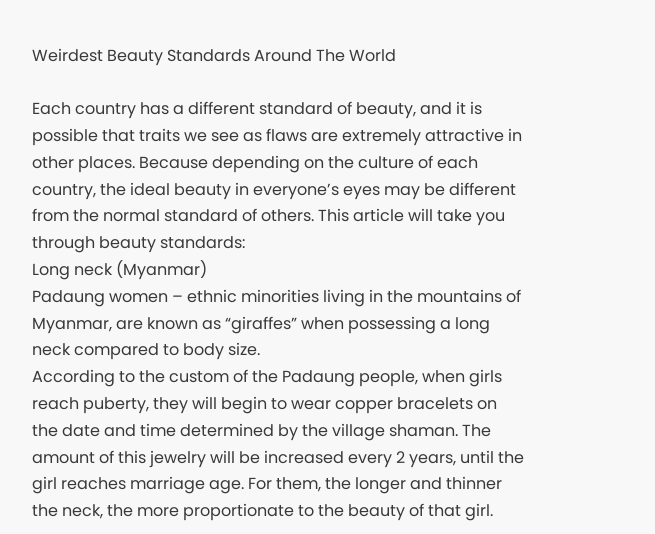Weirdest Beauty Standards Around The World

Each country has a different standard of beauty, and it is possible that traits we see as flaws are extremely attractive in other places. Because depending on the culture of each country, the ideal beauty in everyone’s eyes may be different from the normal standard of others. This article will take you through beauty standards:
Long neck (Myanmar)
Padaung women – ethnic minorities living in the mountains of Myanmar, are known as “giraffes” when possessing a long neck compared to body size.
According to the custom of the Padaung people, when girls reach puberty, they will begin to wear copper bracelets on the date and time determined by the village shaman. The amount of this jewelry will be increased every 2 years, until the girl reaches marriage age. For them, the longer and thinner the neck, the more proportionate to the beauty of that girl.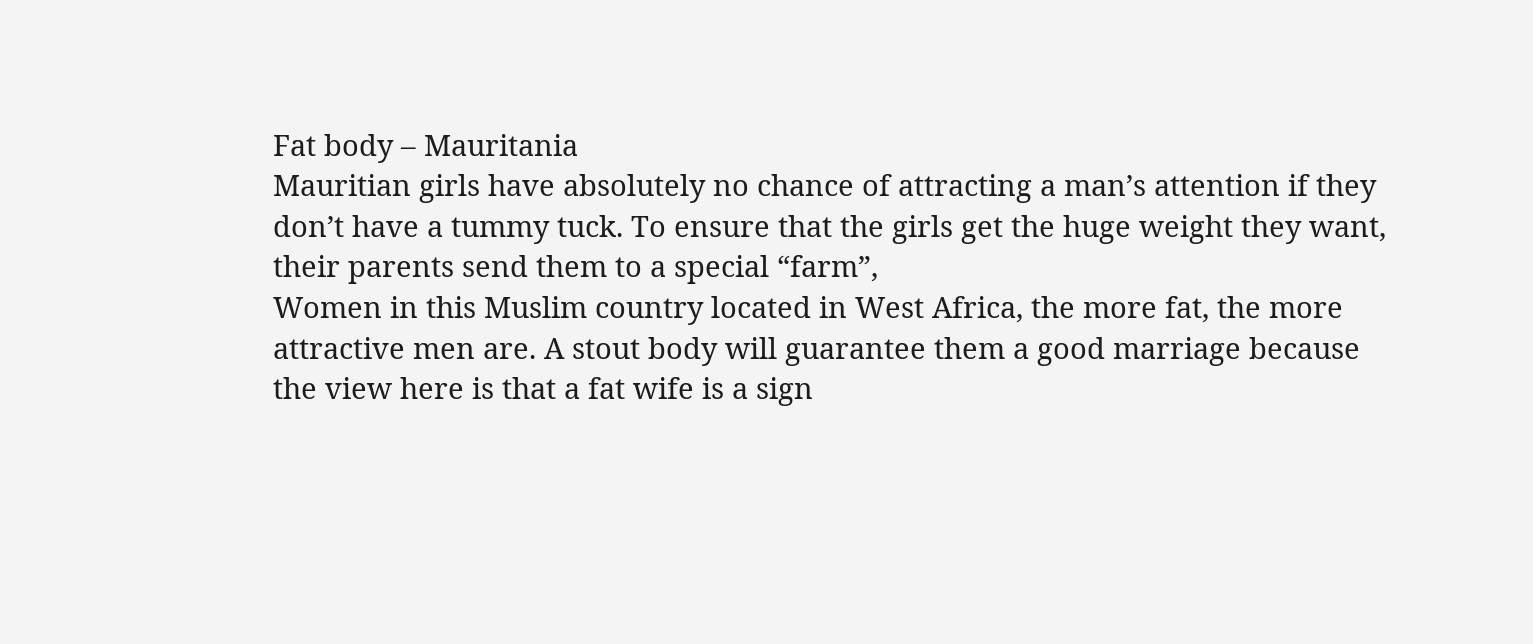Fat body – Mauritania
Mauritian girls have absolutely no chance of attracting a man’s attention if they don’t have a tummy tuck. To ensure that the girls get the huge weight they want, their parents send them to a special “farm”,
Women in this Muslim country located in West Africa, the more fat, the more attractive men are. A stout body will guarantee them a good marriage because the view here is that a fat wife is a sign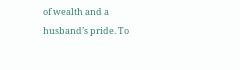of wealth and a husband’s pride. To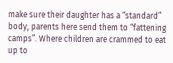make sure their daughter has a “standard” body, parents here send them to “fattening camps”. Where children are crammed to eat up to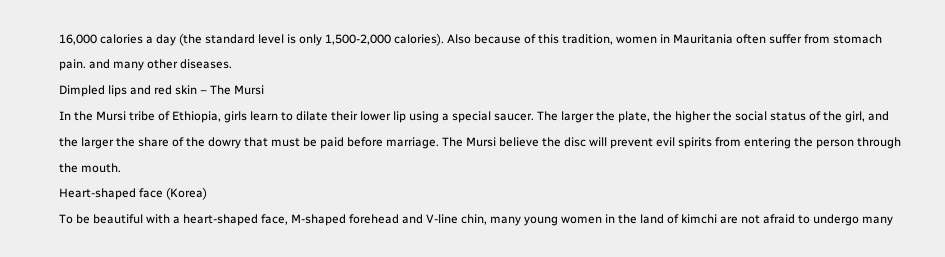16,000 calories a day (the standard level is only 1,500-2,000 calories). Also because of this tradition, women in Mauritania often suffer from stomach pain. and many other diseases.
Dimpled lips and red skin – The Mursi
In the Mursi tribe of Ethiopia, girls learn to dilate their lower lip using a special saucer. The larger the plate, the higher the social status of the girl, and the larger the share of the dowry that must be paid before marriage. The Mursi believe the disc will prevent evil spirits from entering the person through the mouth.
Heart-shaped face (Korea)
To be beautiful with a heart-shaped face, M-shaped forehead and V-line chin, many young women in the land of kimchi are not afraid to undergo many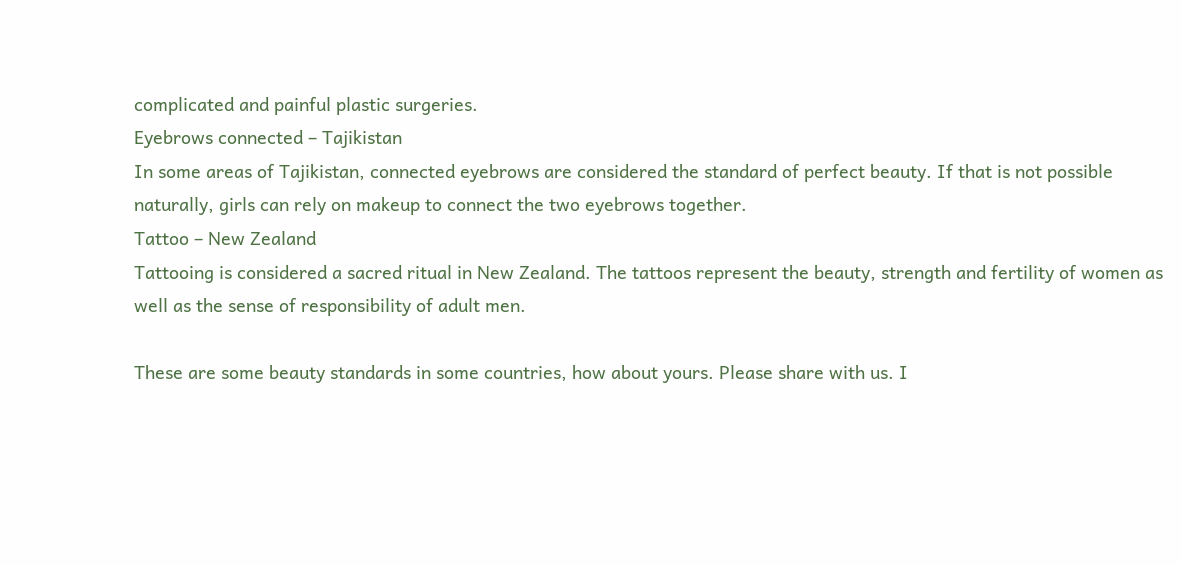complicated and painful plastic surgeries.
Eyebrows connected – Tajikistan
In some areas of Tajikistan, connected eyebrows are considered the standard of perfect beauty. If that is not possible naturally, girls can rely on makeup to connect the two eyebrows together.
Tattoo – New Zealand
Tattooing is considered a sacred ritual in New Zealand. The tattoos represent the beauty, strength and fertility of women as well as the sense of responsibility of adult men.

These are some beauty standards in some countries, how about yours. Please share with us. I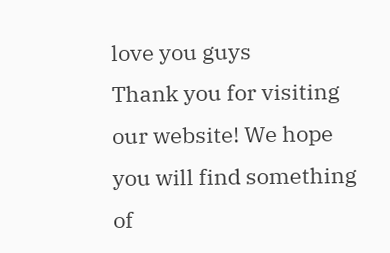love you guys
Thank you for visiting our website! We hope you will find something of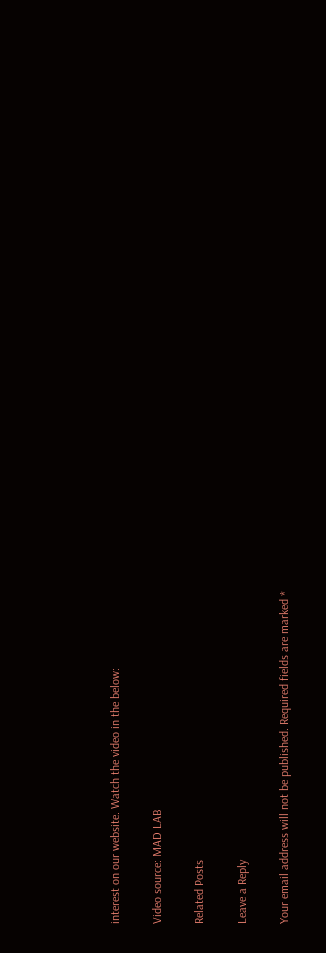interest on our website. Watch the video in the below:

Video source: MAD LAB

Related Posts

Leave a Reply

Your email address will not be published. Required fields are marked *